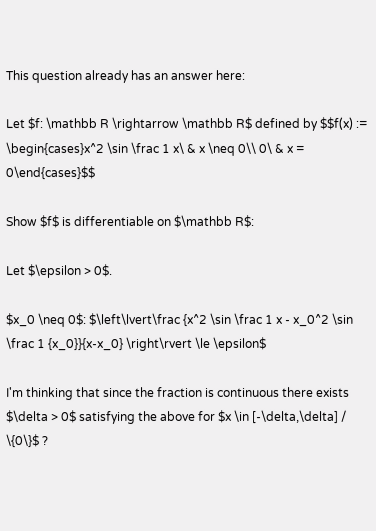This question already has an answer here:

Let $f: \mathbb R \rightarrow \mathbb R$ defined by $$f(x) := \begin{cases}x^2 \sin \frac 1 x\ & x \neq 0\\ 0\ & x = 0\end{cases}$$

Show $f$ is differentiable on $\mathbb R$:

Let $\epsilon > 0$.

$x_0 \neq 0$: $\left\lvert\frac {x^2 \sin \frac 1 x - x_0^2 \sin \frac 1 {x_0}}{x-x_0} \right\rvert \le \epsilon$

I'm thinking that since the fraction is continuous there exists $\delta > 0$ satisfying the above for $x \in [-\delta,\delta] / \{0\}$ ?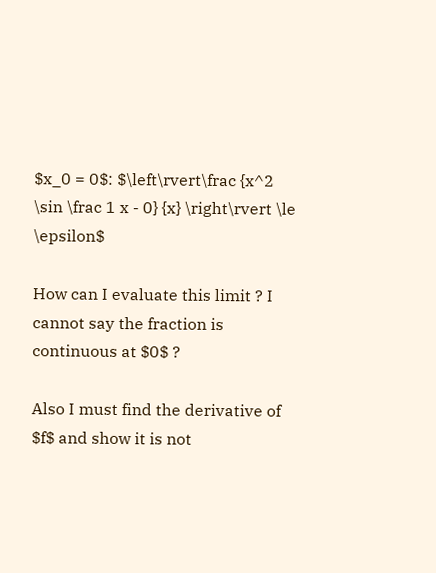$x_0 = 0$: $\left\rvert\frac {x^2 \sin \frac 1 x - 0} {x} \right\rvert \le \epsilon$

How can I evaluate this limit ? I cannot say the fraction is continuous at $0$ ?

Also I must find the derivative of $f$ and show it is not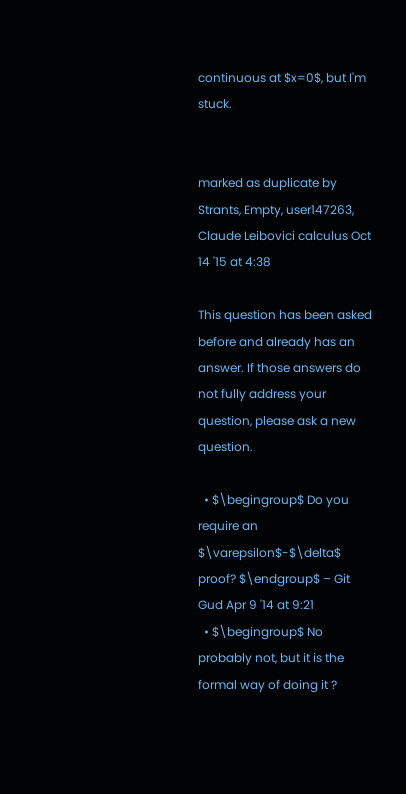continuous at $x=0$, but I'm stuck.


marked as duplicate by Strants, Empty, user147263, Claude Leibovici calculus Oct 14 '15 at 4:38

This question has been asked before and already has an answer. If those answers do not fully address your question, please ask a new question.

  • $\begingroup$ Do you require an $\varepsilon$-$\delta$ proof? $\endgroup$ – Git Gud Apr 9 '14 at 9:21
  • $\begingroup$ No probably not, but it is the formal way of doing it ?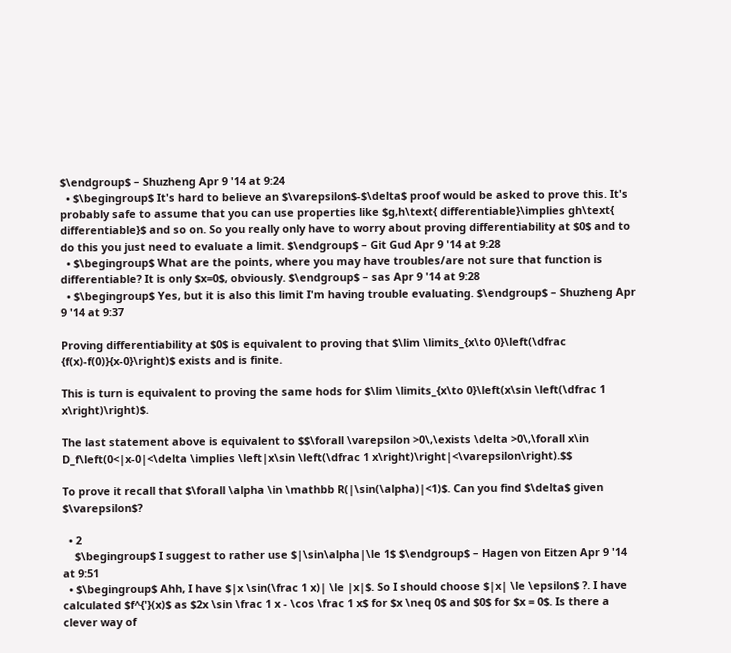$\endgroup$ – Shuzheng Apr 9 '14 at 9:24
  • $\begingroup$ It's hard to believe an $\varepsilon$-$\delta$ proof would be asked to prove this. It's probably safe to assume that you can use properties like $g,h\text{ differentiable}\implies gh\text{ differentiable}$ and so on. So you really only have to worry about proving differentiability at $0$ and to do this you just need to evaluate a limit. $\endgroup$ – Git Gud Apr 9 '14 at 9:28
  • $\begingroup$ What are the points, where you may have troubles/are not sure that function is differentiable? It is only $x=0$, obviously. $\endgroup$ – sas Apr 9 '14 at 9:28
  • $\begingroup$ Yes, but it is also this limit I'm having trouble evaluating. $\endgroup$ – Shuzheng Apr 9 '14 at 9:37

Proving differentiability at $0$ is equivalent to proving that $\lim \limits_{x\to 0}\left(\dfrac {f(x)-f(0)}{x-0}\right)$ exists and is finite.

This is turn is equivalent to proving the same hods for $\lim \limits_{x\to 0}\left(x\sin \left(\dfrac 1 x\right)\right)$.

The last statement above is equivalent to $$\forall \varepsilon >0\,\exists \delta >0\,\forall x\in D_f\left(0<|x-0|<\delta \implies \left|x\sin \left(\dfrac 1 x\right)\right|<\varepsilon\right).$$

To prove it recall that $\forall \alpha \in \mathbb R(|\sin(\alpha)|<1)$. Can you find $\delta$ given $\varepsilon$?

  • 2
    $\begingroup$ I suggest to rather use $|\sin\alpha|\le 1$ $\endgroup$ – Hagen von Eitzen Apr 9 '14 at 9:51
  • $\begingroup$ Ahh, I have $|x \sin(\frac 1 x)| \le |x|$. So I should choose $|x| \le \epsilon$ ?. I have calculated $f^{'}(x)$ as $2x \sin \frac 1 x - \cos \frac 1 x$ for $x \neq 0$ and $0$ for $x = 0$. Is there a clever way of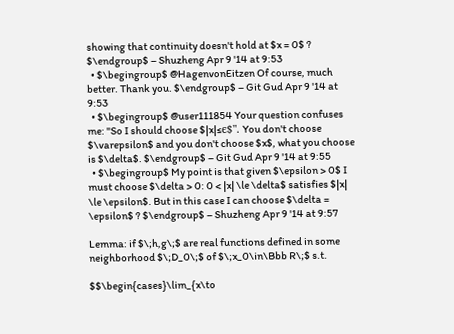showing that continuity doesn't hold at $x = 0$ ? $\endgroup$ – Shuzheng Apr 9 '14 at 9:53
  • $\begingroup$ @HagenvonEitzen Of course, much better. Thank you. $\endgroup$ – Git Gud Apr 9 '14 at 9:53
  • $\begingroup$ @user111854 Your question confuses me: "So I should choose $|x|≤ϵ$". You don't choose $\varepsilon$ and you don't choose $x$, what you choose is $\delta$. $\endgroup$ – Git Gud Apr 9 '14 at 9:55
  • $\begingroup$ My point is that given $\epsilon > 0$ I must choose $\delta > 0: 0 < |x| \le \delta$ satisfies $|x| \le \epsilon$. But in this case I can choose $\delta = \epsilon$ ? $\endgroup$ – Shuzheng Apr 9 '14 at 9:57

Lemma: if $\;h,g\;$ are real functions defined in some neighborhood $\;D_0\;$ of $\;x_0\in\Bbb R\;$ s.t.

$$\begin{cases}\lim_{x\to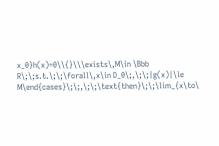x_0}h(x)=0\\{}\\\exists\,M\in \Bbb R\;\;s.t.\;\;\forall\,x\in D_0\;,\;\;|g(x)|\le M\end{cases}\;\;,\;\;\text{then}\;\;\lim_{x\to\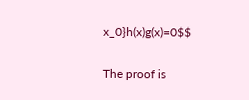x_0}h(x)g(x)=0$$

The proof is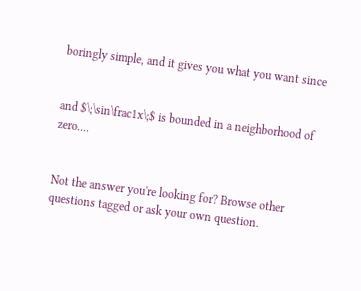boringly simple, and it gives you what you want since


and $\;\sin\frac1x\;$ is bounded in a neighborhood of zero....


Not the answer you're looking for? Browse other questions tagged or ask your own question.